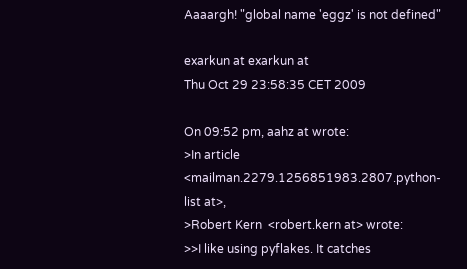Aaaargh! "global name 'eggz' is not defined"

exarkun at exarkun at
Thu Oct 29 23:58:35 CET 2009

On 09:52 pm, aahz at wrote:
>In article <mailman.2279.1256851983.2807.python-list at>,
>Robert Kern  <robert.kern at> wrote:
>>I like using pyflakes. It catches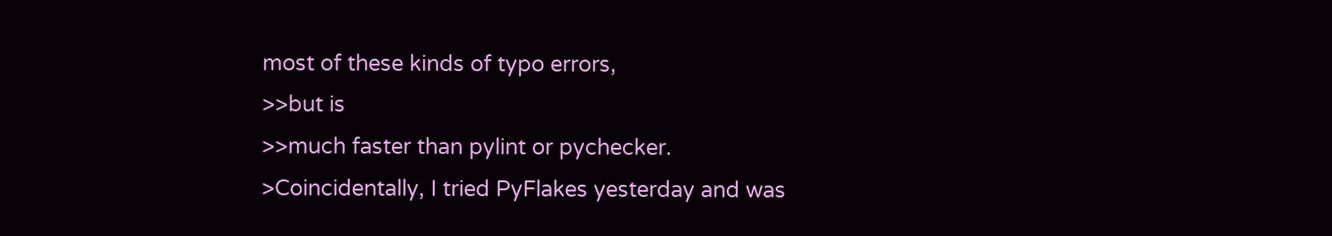most of these kinds of typo errors,
>>but is
>>much faster than pylint or pychecker.
>Coincidentally, I tried PyFlakes yesterday and was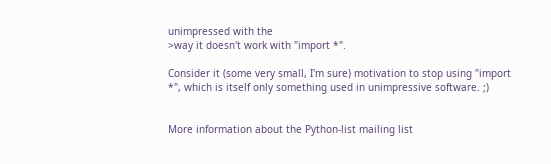unimpressed with the
>way it doesn't work with "import *".

Consider it (some very small, I'm sure) motivation to stop using "import
*", which is itself only something used in unimpressive software. ;)


More information about the Python-list mailing list